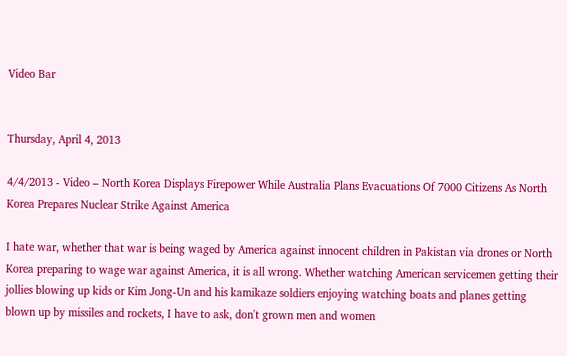Video Bar


Thursday, April 4, 2013

4/4/2013 - Video – North Korea Displays Firepower While Australia Plans Evacuations Of 7000 Citizens As North Korea Prepares Nuclear Strike Against America

I hate war, whether that war is being waged by America against innocent children in Pakistan via drones or North Korea preparing to wage war against America, it is all wrong. Whether watching American servicemen getting their jollies blowing up kids or Kim Jong-Un and his kamikaze soldiers enjoying watching boats and planes getting blown up by missiles and rockets, I have to ask, don't grown men and women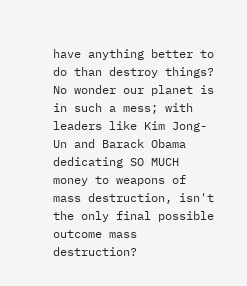have anything better to do than destroy things? No wonder our planet is in such a mess; with leaders like Kim Jong-Un and Barack Obama dedicating SO MUCH money to weapons of mass destruction, isn't the only final possible outcome mass destruction?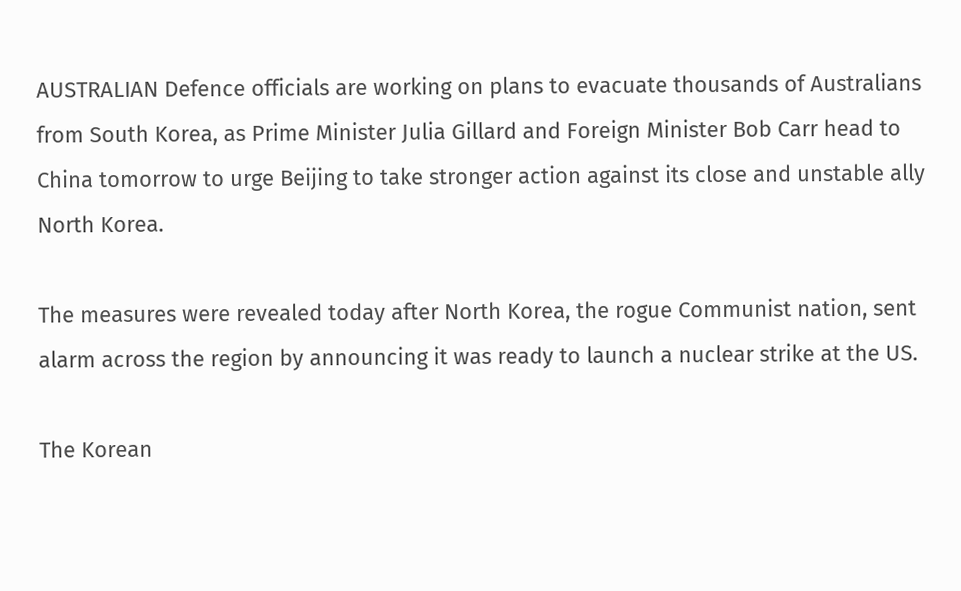AUSTRALIAN Defence officials are working on plans to evacuate thousands of Australians from South Korea, as Prime Minister Julia Gillard and Foreign Minister Bob Carr head to China tomorrow to urge Beijing to take stronger action against its close and unstable ally North Korea.

The measures were revealed today after North Korea, the rogue Communist nation, sent alarm across the region by announcing it was ready to launch a nuclear strike at the US.

The Korean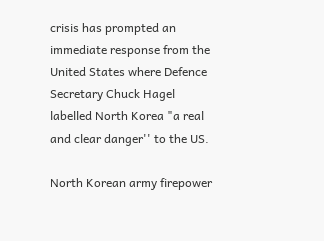crisis has prompted an immediate response from the United States where Defence Secretary Chuck Hagel labelled North Korea "a real and clear danger'' to the US.

North Korean army firepower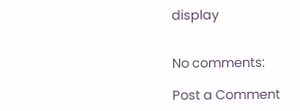display


No comments:

Post a Comment